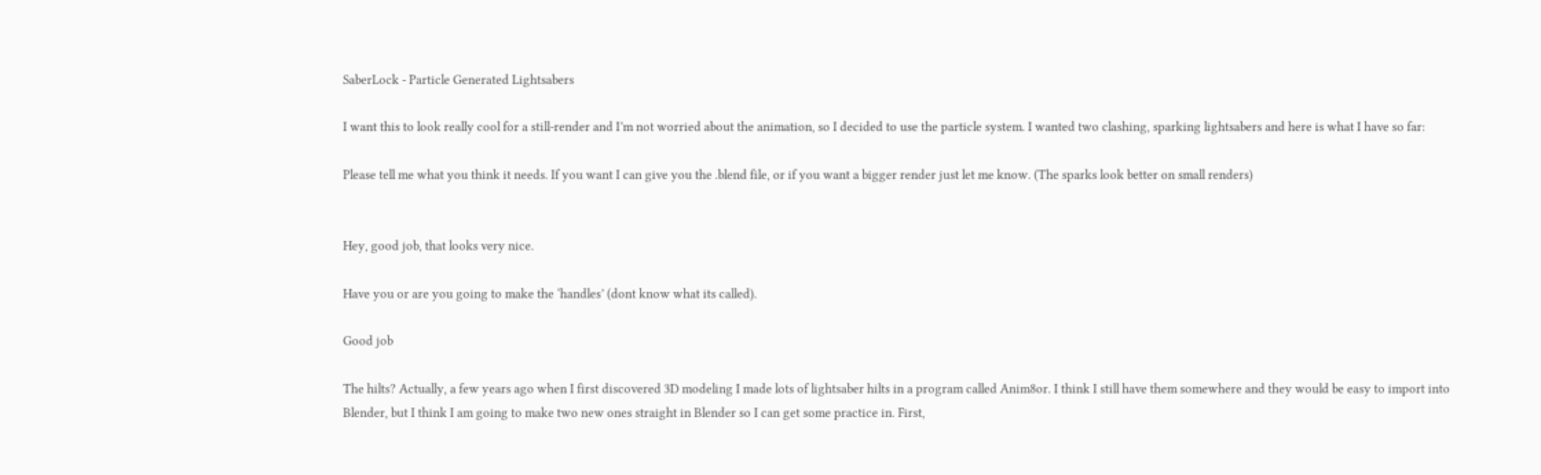SaberLock - Particle Generated Lightsabers

I want this to look really cool for a still-render and I’m not worried about the animation, so I decided to use the particle system. I wanted two clashing, sparking lightsabers and here is what I have so far:

Please tell me what you think it needs. If you want I can give you the .blend file, or if you want a bigger render just let me know. (The sparks look better on small renders)


Hey, good job, that looks very nice.

Have you or are you going to make the ‘handles’ (dont know what its called).

Good job

The hilts? Actually, a few years ago when I first discovered 3D modeling I made lots of lightsaber hilts in a program called Anim8or. I think I still have them somewhere and they would be easy to import into Blender, but I think I am going to make two new ones straight in Blender so I can get some practice in. First,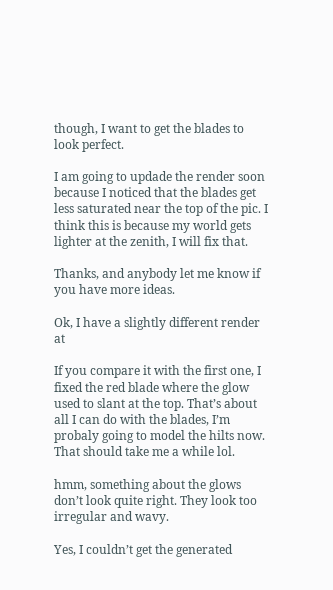though, I want to get the blades to look perfect.

I am going to updade the render soon because I noticed that the blades get less saturated near the top of the pic. I think this is because my world gets lighter at the zenith, I will fix that.

Thanks, and anybody let me know if you have more ideas.

Ok, I have a slightly different render at

If you compare it with the first one, I fixed the red blade where the glow used to slant at the top. That’s about all I can do with the blades, I’m probaly going to model the hilts now. That should take me a while lol.

hmm, something about the glows don’t look quite right. They look too irregular and wavy.

Yes, I couldn’t get the generated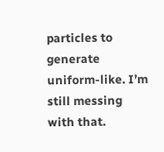particles to generate uniform-like. I’m still messing with that.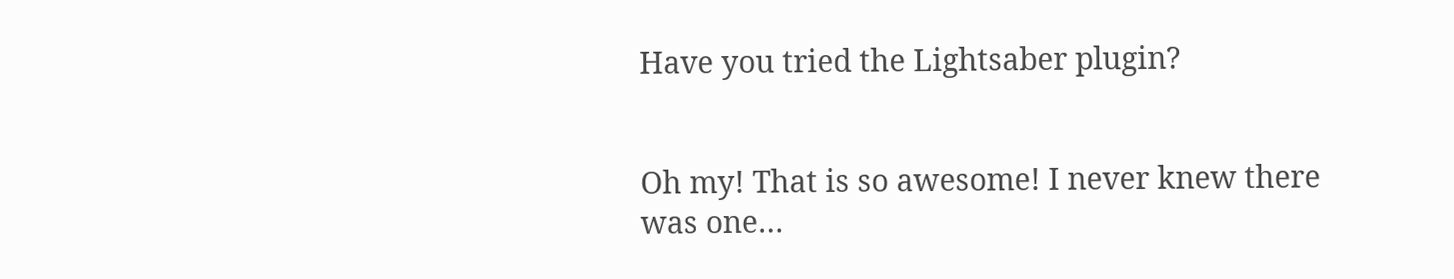Have you tried the Lightsaber plugin?


Oh my! That is so awesome! I never knew there was one…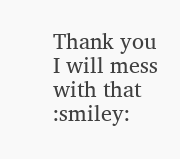Thank you I will mess with that :smiley: